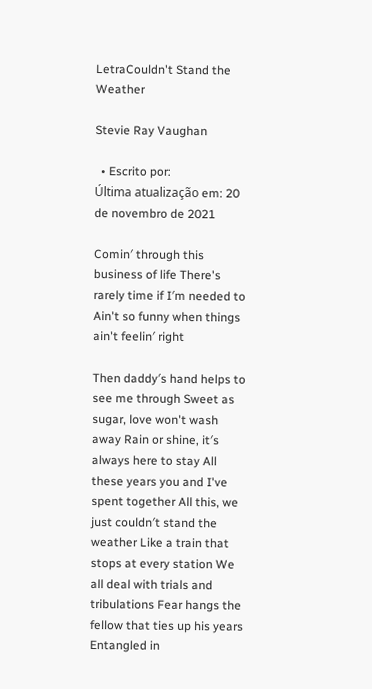LetraCouldn't Stand the Weather

Stevie Ray Vaughan

  • Escrito por:
Última atualização em: 20 de novembro de 2021

Comin′ through this business of life There's rarely time if I′m needed to Ain't so funny when things ain't feelin′ right

Then daddy′s hand helps to see me through Sweet as sugar, love won't wash away Rain or shine, it′s always here to stay All these years you and I've spent together All this, we just couldn′t stand the weather Like a train that stops at every station We all deal with trials and tribulations Fear hangs the fellow that ties up his years Entangled in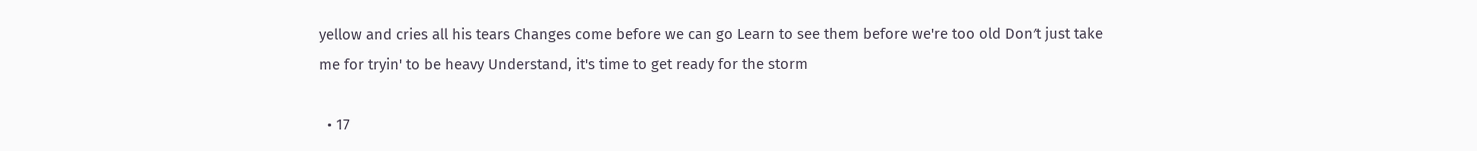yellow and cries all his tears Changes come before we can go Learn to see them before we're too old Don′t just take me for tryin' to be heavy Understand, it's time to get ready for the storm

  • 17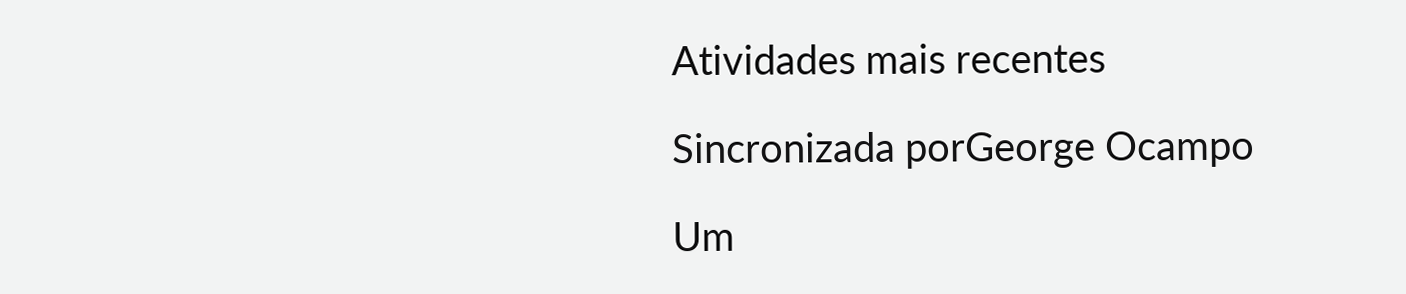Atividades mais recentes

Sincronizada porGeorge Ocampo

Um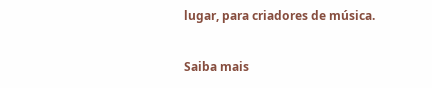lugar, para criadores de música.

Saiba mais